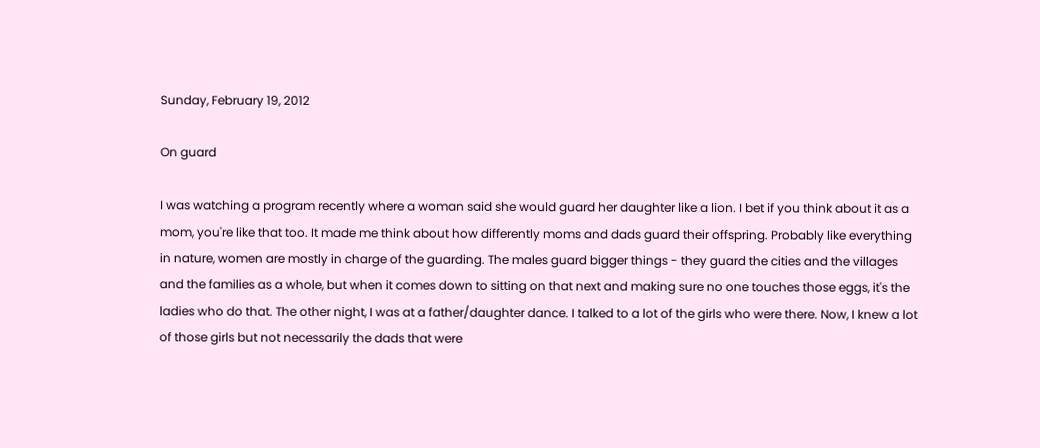Sunday, February 19, 2012

On guard

I was watching a program recently where a woman said she would guard her daughter like a lion. I bet if you think about it as a mom, you're like that too. It made me think about how differently moms and dads guard their offspring. Probably like everything in nature, women are mostly in charge of the guarding. The males guard bigger things - they guard the cities and the villages and the families as a whole, but when it comes down to sitting on that next and making sure no one touches those eggs, it's the ladies who do that. The other night, I was at a father/daughter dance. I talked to a lot of the girls who were there. Now, I knew a lot of those girls but not necessarily the dads that were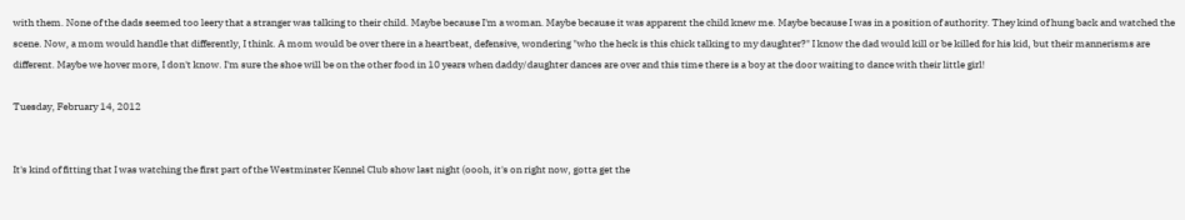with them. None of the dads seemed too leery that a stranger was talking to their child. Maybe because I'm a woman. Maybe because it was apparent the child knew me. Maybe because I was in a position of authority. They kind of hung back and watched the scene. Now, a mom would handle that differently, I think. A mom would be over there in a heartbeat, defensive, wondering "who the heck is this chick talking to my daughter?" I know the dad would kill or be killed for his kid, but their mannerisms are different. Maybe we hover more, I don't know. I'm sure the shoe will be on the other food in 10 years when daddy/daughter dances are over and this time there is a boy at the door waiting to dance with their little girl!

Tuesday, February 14, 2012


It's kind of fitting that I was watching the first part of the Westminster Kennel Club show last night (oooh, it's on right now, gotta get the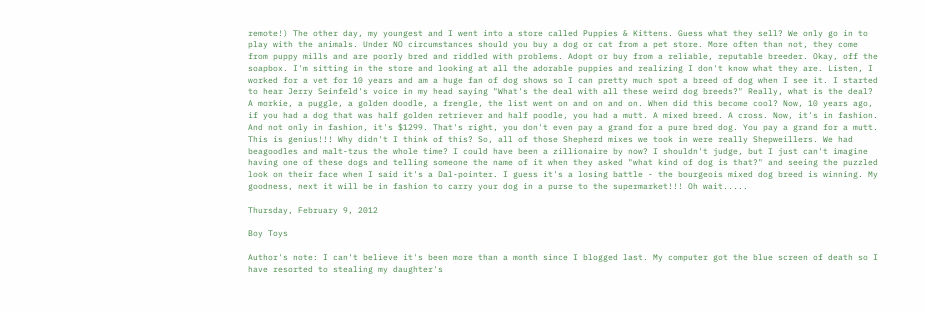remote!) The other day, my youngest and I went into a store called Puppies & Kittens. Guess what they sell? We only go in to play with the animals. Under NO circumstances should you buy a dog or cat from a pet store. More often than not, they come from puppy mills and are poorly bred and riddled with problems. Adopt or buy from a reliable, reputable breeder. Okay, off the soapbox. I'm sitting in the store and looking at all the adorable puppies and realizing I don't know what they are. Listen, I worked for a vet for 10 years and am a huge fan of dog shows so I can pretty much spot a breed of dog when I see it. I started to hear Jerry Seinfeld's voice in my head saying "What's the deal with all these weird dog breeds?" Really, what is the deal? A morkie, a puggle, a golden doodle, a frengle, the list went on and on and on. When did this become cool? Now, 10 years ago, if you had a dog that was half golden retriever and half poodle, you had a mutt. A mixed breed. A cross. Now, it's in fashion. And not only in fashion, it's $1299. That's right, you don't even pay a grand for a pure bred dog. You pay a grand for a mutt. This is genius!!! Why didn't I think of this? So, all of those Shepherd mixes we took in were really Shepweillers. We had beagoodles and malt-tzus the whole time? I could have been a zillionaire by now? I shouldn't judge, but I just can't imagine having one of these dogs and telling someone the name of it when they asked "what kind of dog is that?" and seeing the puzzled look on their face when I said it's a Dal-pointer. I guess it's a losing battle - the bourgeois mixed dog breed is winning. My goodness, next it will be in fashion to carry your dog in a purse to the supermarket!!! Oh wait.....

Thursday, February 9, 2012

Boy Toys

Author's note: I can't believe it's been more than a month since I blogged last. My computer got the blue screen of death so I have resorted to stealing my daughter's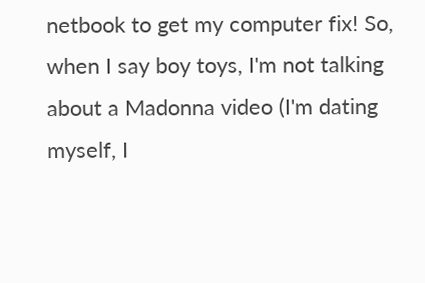netbook to get my computer fix! So, when I say boy toys, I'm not talking about a Madonna video (I'm dating myself, I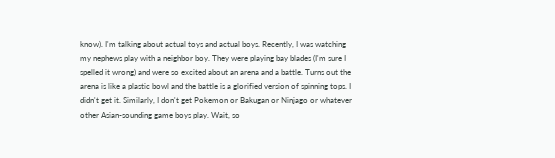know). I'm talking about actual toys and actual boys. Recently, I was watching my nephews play with a neighbor boy. They were playing bay blades (I'm sure I spelled it wrong) and were so excited about an arena and a battle. Turns out the arena is like a plastic bowl and the battle is a glorified version of spinning tops. I didn't get it. Similarly, I don't get Pokemon or Bakugan or Ninjago or whatever other Asian-sounding game boys play. Wait, so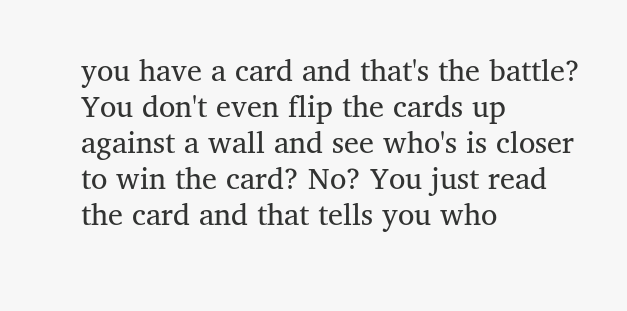you have a card and that's the battle? You don't even flip the cards up against a wall and see who's is closer to win the card? No? You just read the card and that tells you who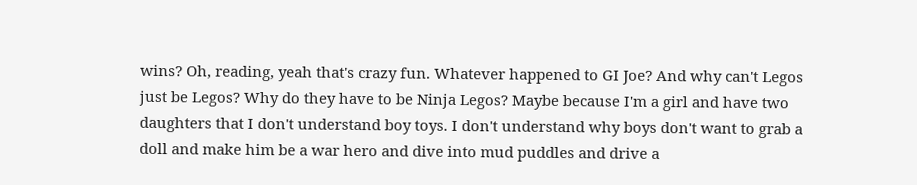wins? Oh, reading, yeah that's crazy fun. Whatever happened to GI Joe? And why can't Legos just be Legos? Why do they have to be Ninja Legos? Maybe because I'm a girl and have two daughters that I don't understand boy toys. I don't understand why boys don't want to grab a doll and make him be a war hero and dive into mud puddles and drive a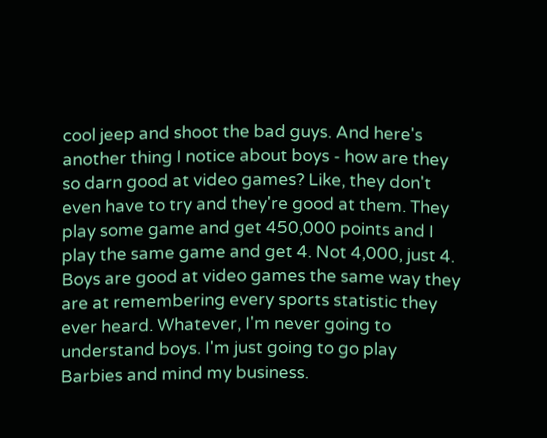cool jeep and shoot the bad guys. And here's another thing I notice about boys - how are they so darn good at video games? Like, they don't even have to try and they're good at them. They play some game and get 450,000 points and I play the same game and get 4. Not 4,000, just 4. Boys are good at video games the same way they are at remembering every sports statistic they ever heard. Whatever, I'm never going to understand boys. I'm just going to go play Barbies and mind my business.